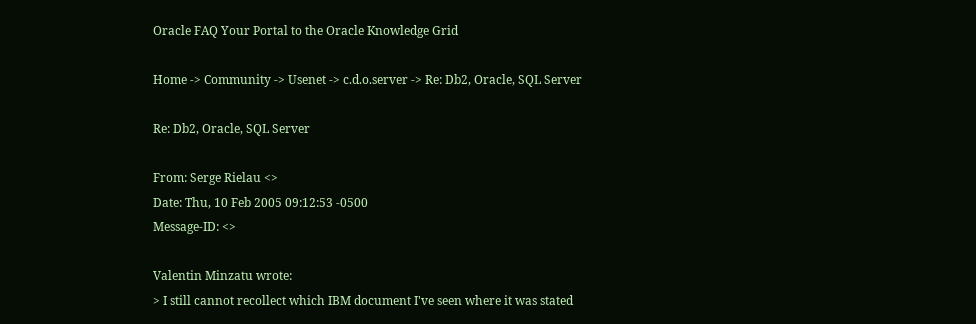Oracle FAQ Your Portal to the Oracle Knowledge Grid

Home -> Community -> Usenet -> c.d.o.server -> Re: Db2, Oracle, SQL Server

Re: Db2, Oracle, SQL Server

From: Serge Rielau <>
Date: Thu, 10 Feb 2005 09:12:53 -0500
Message-ID: <>

Valentin Minzatu wrote:
> I still cannot recollect which IBM document I've seen where it was stated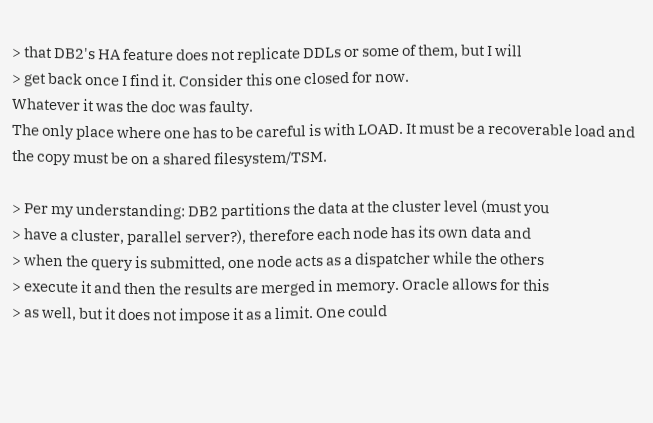> that DB2's HA feature does not replicate DDLs or some of them, but I will
> get back once I find it. Consider this one closed for now.
Whatever it was the doc was faulty.
The only place where one has to be careful is with LOAD. It must be a recoverable load and the copy must be on a shared filesystem/TSM.

> Per my understanding: DB2 partitions the data at the cluster level (must you
> have a cluster, parallel server?), therefore each node has its own data and
> when the query is submitted, one node acts as a dispatcher while the others
> execute it and then the results are merged in memory. Oracle allows for this
> as well, but it does not impose it as a limit. One could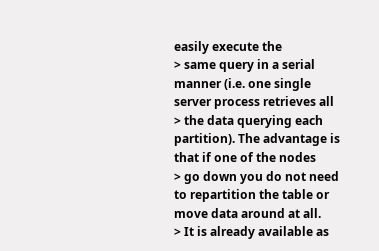easily execute the
> same query in a serial manner (i.e. one single server process retrieves all
> the data querying each partition). The advantage is that if one of the nodes
> go down you do not need to repartition the table or move data around at all.
> It is already available as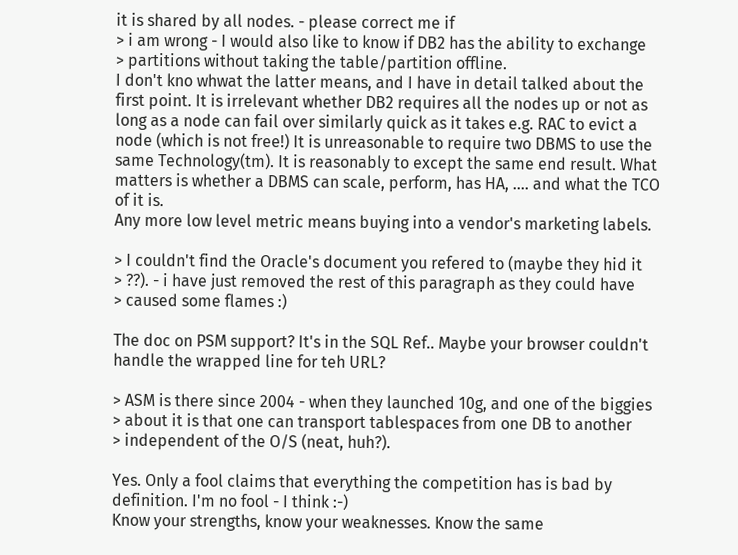it is shared by all nodes. - please correct me if
> i am wrong - I would also like to know if DB2 has the ability to exchange
> partitions without taking the table/partition offline.
I don't kno whwat the latter means, and I have in detail talked about the first point. It is irrelevant whether DB2 requires all the nodes up or not as long as a node can fail over similarly quick as it takes e.g. RAC to evict a node (which is not free!) It is unreasonable to require two DBMS to use the same Technology(tm). It is reasonably to except the same end result. What matters is whether a DBMS can scale, perform, has HA, .... and what the TCO of it is.
Any more low level metric means buying into a vendor's marketing labels.

> I couldn't find the Oracle's document you refered to (maybe they hid it
> ??). - i have just removed the rest of this paragraph as they could have
> caused some flames :)

The doc on PSM support? It's in the SQL Ref.. Maybe your browser couldn't handle the wrapped line for teh URL?

> ASM is there since 2004 - when they launched 10g, and one of the biggies
> about it is that one can transport tablespaces from one DB to another
> independent of the O/S (neat, huh?).

Yes. Only a fool claims that everything the competition has is bad by definition. I'm no fool - I think :-)
Know your strengths, know your weaknesses. Know the same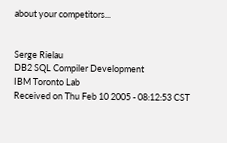about your competitors...


Serge Rielau
DB2 SQL Compiler Development
IBM Toronto Lab
Received on Thu Feb 10 2005 - 08:12:53 CST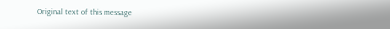Original text of this message